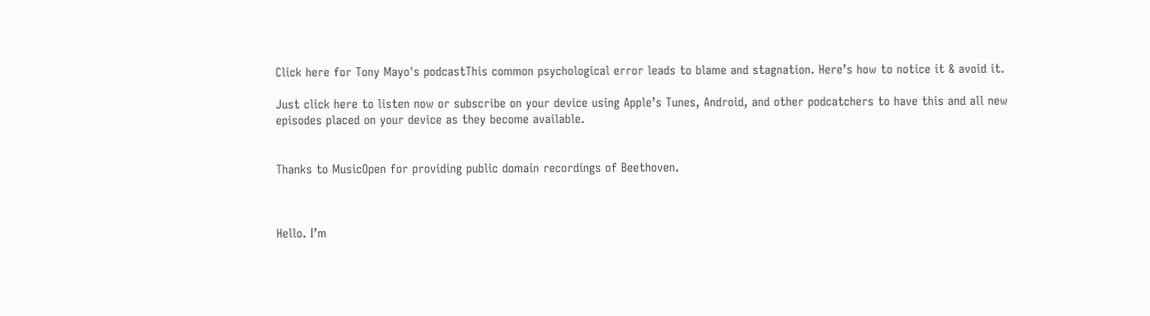Click here for Tony Mayo's podcastThis common psychological error leads to blame and stagnation. Here’s how to notice it & avoid it.

Just click here to listen now or subscribe on your device using Apple’s Tunes, Android, and other podcatchers to have this and all new episodes placed on your device as they become available.


Thanks to MusicOpen for providing public domain recordings of Beethoven.



Hello. I’m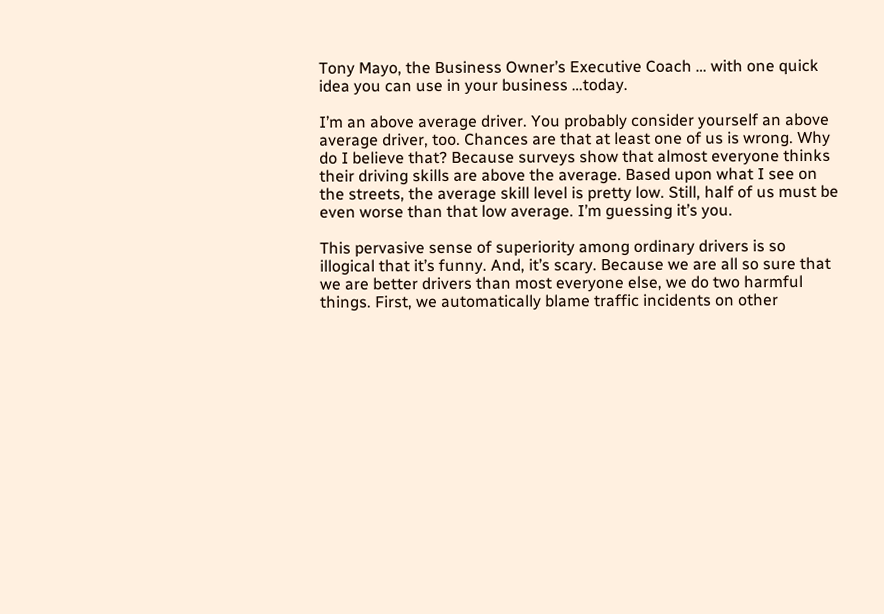Tony Mayo, the Business Owner’s Executive Coach … with one quick idea you can use in your business …today.

I’m an above average driver. You probably consider yourself an above average driver, too. Chances are that at least one of us is wrong. Why do I believe that? Because surveys show that almost everyone thinks their driving skills are above the average. Based upon what I see on the streets, the average skill level is pretty low. Still, half of us must be even worse than that low average. I’m guessing it’s you.

This pervasive sense of superiority among ordinary drivers is so illogical that it’s funny. And, it’s scary. Because we are all so sure that we are better drivers than most everyone else, we do two harmful things. First, we automatically blame traffic incidents on other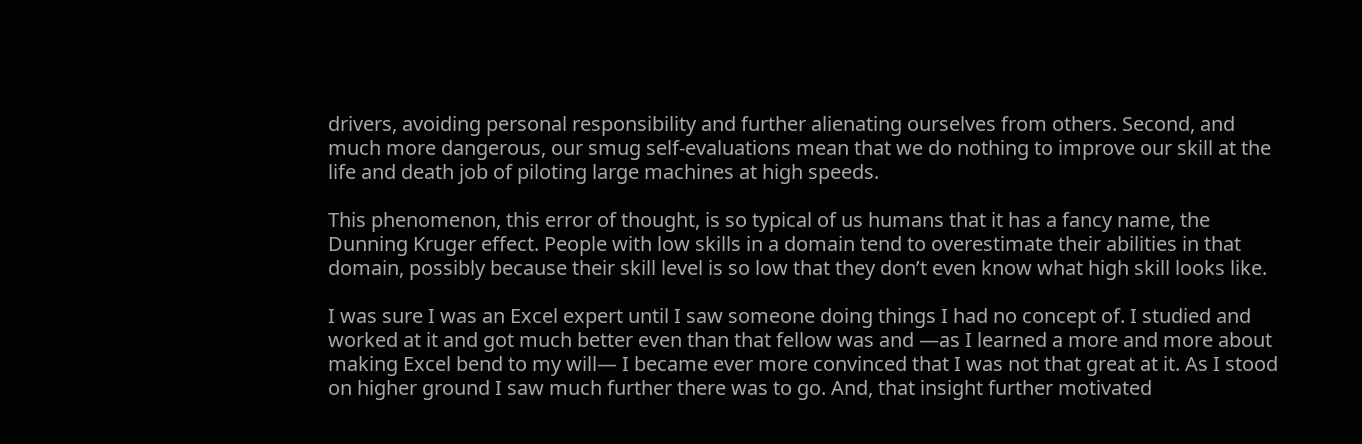drivers, avoiding personal responsibility and further alienating ourselves from others. Second, and much more dangerous, our smug self-evaluations mean that we do nothing to improve our skill at the life and death job of piloting large machines at high speeds.

This phenomenon, this error of thought, is so typical of us humans that it has a fancy name, the Dunning Kruger effect. People with low skills in a domain tend to overestimate their abilities in that domain, possibly because their skill level is so low that they don’t even know what high skill looks like.

I was sure I was an Excel expert until I saw someone doing things I had no concept of. I studied and worked at it and got much better even than that fellow was and —as I learned a more and more about making Excel bend to my will— I became ever more convinced that I was not that great at it. As I stood on higher ground I saw much further there was to go. And, that insight further motivated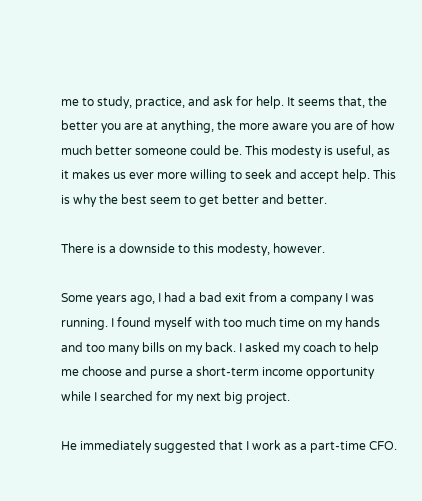me to study, practice, and ask for help. It seems that, the better you are at anything, the more aware you are of how much better someone could be. This modesty is useful, as it makes us ever more willing to seek and accept help. This is why the best seem to get better and better.

There is a downside to this modesty, however.

Some years ago, I had a bad exit from a company I was running. I found myself with too much time on my hands and too many bills on my back. I asked my coach to help me choose and purse a short-term income opportunity while I searched for my next big project.

He immediately suggested that I work as a part-time CFO.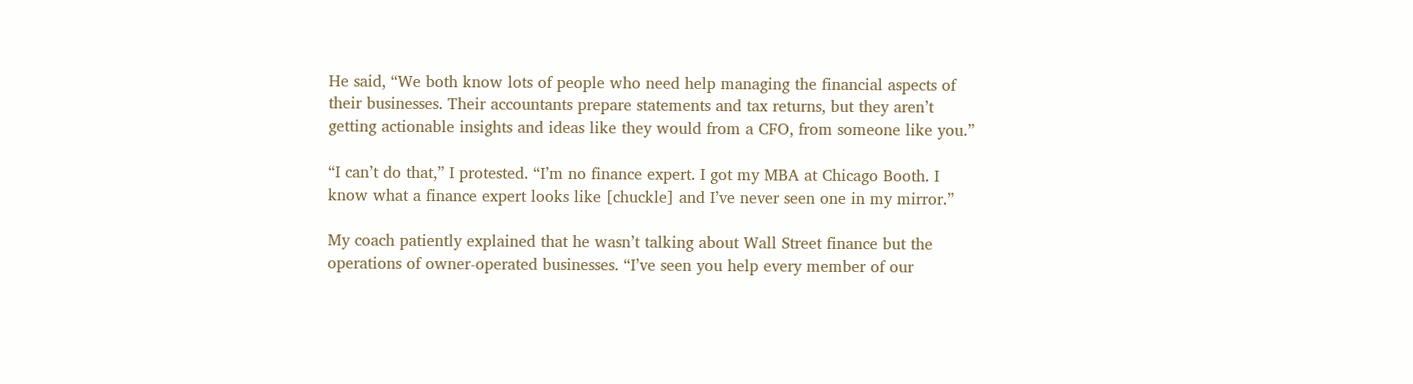He said, “We both know lots of people who need help managing the financial aspects of their businesses. Their accountants prepare statements and tax returns, but they aren’t getting actionable insights and ideas like they would from a CFO, from someone like you.”

“I can’t do that,” I protested. “I’m no finance expert. I got my MBA at Chicago Booth. I know what a finance expert looks like [chuckle] and I’ve never seen one in my mirror.”

My coach patiently explained that he wasn’t talking about Wall Street finance but the operations of owner-operated businesses. “I’ve seen you help every member of our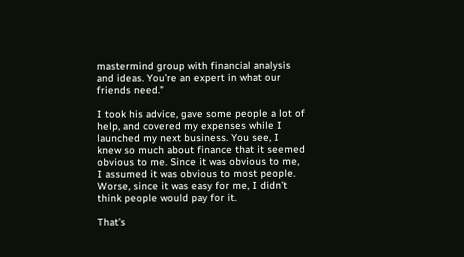mastermind group with financial analysis and ideas. You’re an expert in what our friends need.”

I took his advice, gave some people a lot of help, and covered my expenses while I launched my next business. You see, I knew so much about finance that it seemed obvious to me. Since it was obvious to me, I assumed it was obvious to most people. Worse, since it was easy for me, I didn’t think people would pay for it.

That’s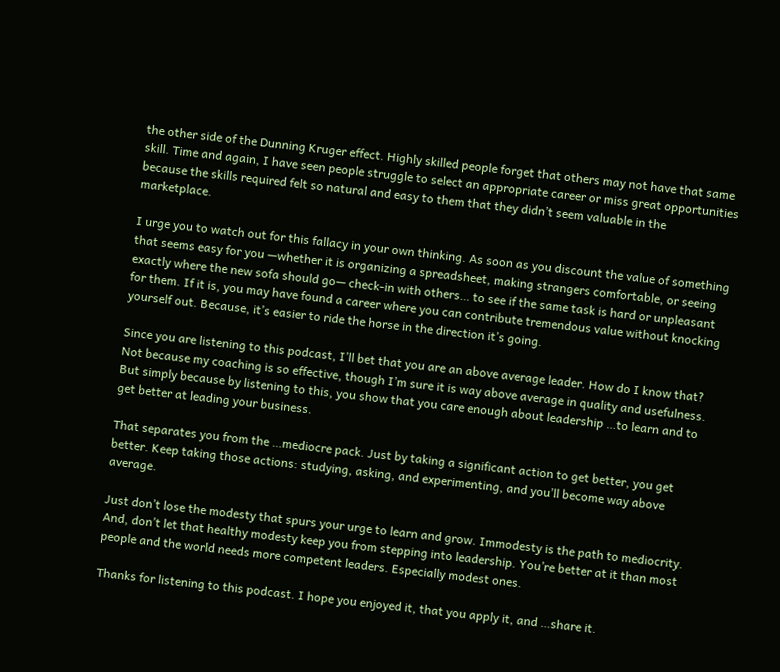the other side of the Dunning Kruger effect. Highly skilled people forget that others may not have that same skill. Time and again, I have seen people struggle to select an appropriate career or miss great opportunities because the skills required felt so natural and easy to them that they didn’t seem valuable in the marketplace.

I urge you to watch out for this fallacy in your own thinking. As soon as you discount the value of something that seems easy for you —whether it is organizing a spreadsheet, making strangers comfortable, or seeing exactly where the new sofa should go— check-in with others… to see if the same task is hard or unpleasant for them. If it is, you may have found a career where you can contribute tremendous value without knocking yourself out. Because, it’s easier to ride the horse in the direction it’s going.

Since you are listening to this podcast, I’ll bet that you are an above average leader. How do I know that? Not because my coaching is so effective, though I’m sure it is way above average in quality and usefulness. But simply because by listening to this, you show that you care enough about leadership …to learn and to get better at leading your business.

That separates you from the …mediocre pack. Just by taking a significant action to get better, you get better. Keep taking those actions: studying, asking, and experimenting, and you’ll become way above average.

Just don’t lose the modesty that spurs your urge to learn and grow. Immodesty is the path to mediocrity. And, don’t let that healthy modesty keep you from stepping into leadership. You’re better at it than most people and the world needs more competent leaders. Especially modest ones.

Thanks for listening to this podcast. I hope you enjoyed it, that you apply it, and …share it.